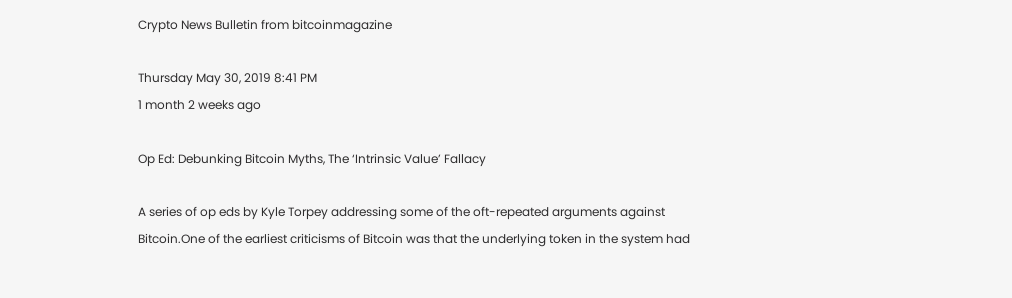Crypto News Bulletin from bitcoinmagazine

Thursday May 30, 2019 8:41 PM
1 month 2 weeks ago

Op Ed: Debunking Bitcoin Myths, The ‘Intrinsic Value’ Fallacy

A series of op eds by Kyle Torpey addressing some of the oft-repeated arguments against Bitcoin.One of the earliest criticisms of Bitcoin was that the underlying token in the system had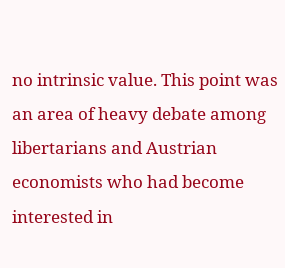no intrinsic value. This point was an area of heavy debate among libertarians and Austrian economists who had become interested in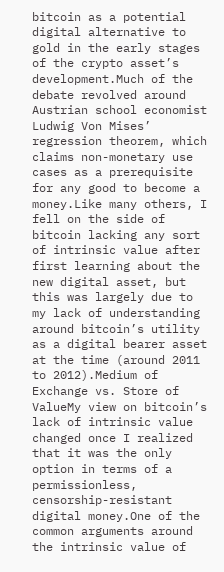bitcoin as a potential digital alternative to gold in the early stages of the crypto asset’s development.Much of the debate revolved around Austrian school economist Ludwig Von Mises’ regression theorem, which claims non-monetary use cases as a prerequisite for any good to become a money.Like many others, I fell on the side of bitcoin lacking any sort of intrinsic value after first learning about the new digital asset, but this was largely due to my lack of understanding around bitcoin’s utility as a digital bearer asset at the time (around 2011 to 2012).Medium of Exchange vs. Store of ValueMy view on bitcoin’s lack of intrinsic value changed once I realized that it was the only option in terms of a permissionless, censorship-resistant digital money.One of the common arguments around the intrinsic value of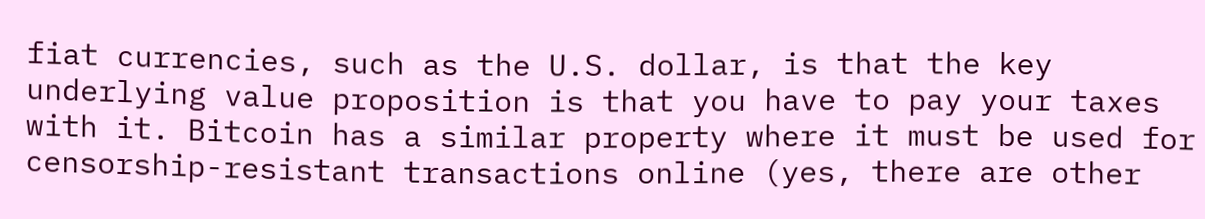fiat currencies, such as the U.S. dollar, is that the key underlying value proposition is that you have to pay your taxes with it. Bitcoin has a similar property where it must be used for censorship-resistant transactions online (yes, there are other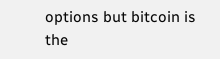options but bitcoin is the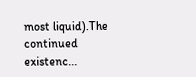most liquid).The continued existenc...